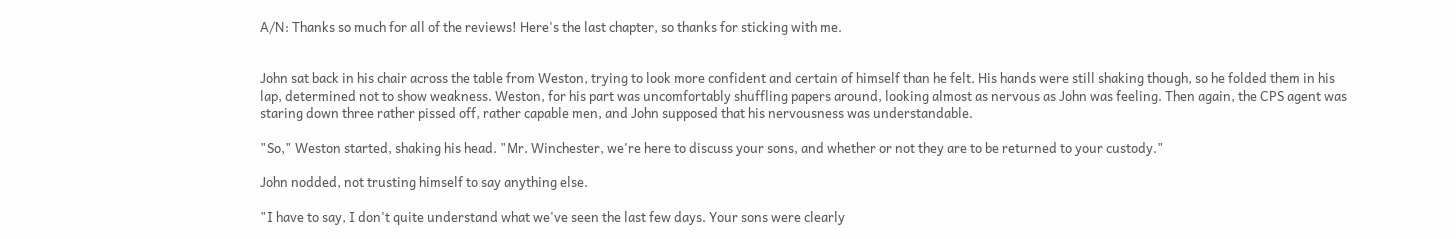A/N: Thanks so much for all of the reviews! Here's the last chapter, so thanks for sticking with me.


John sat back in his chair across the table from Weston, trying to look more confident and certain of himself than he felt. His hands were still shaking though, so he folded them in his lap, determined not to show weakness. Weston, for his part was uncomfortably shuffling papers around, looking almost as nervous as John was feeling. Then again, the CPS agent was staring down three rather pissed off, rather capable men, and John supposed that his nervousness was understandable.

"So," Weston started, shaking his head. "Mr. Winchester, we're here to discuss your sons, and whether or not they are to be returned to your custody."

John nodded, not trusting himself to say anything else.

"I have to say, I don't quite understand what we've seen the last few days. Your sons were clearly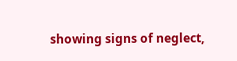showing signs of neglect,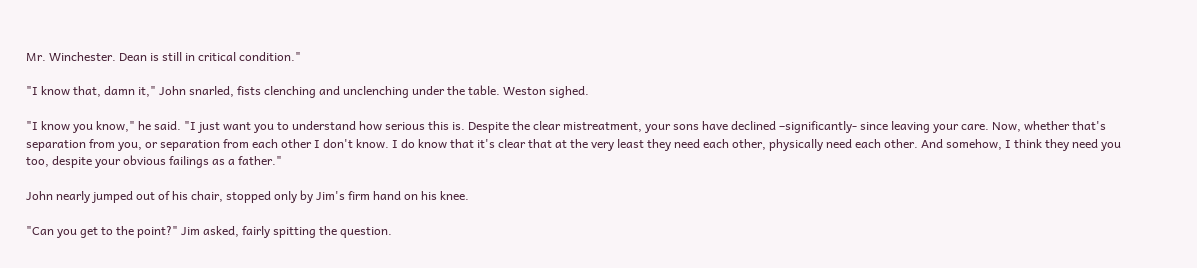Mr. Winchester. Dean is still in critical condition."

"I know that, damn it," John snarled, fists clenching and unclenching under the table. Weston sighed.

"I know you know," he said. "I just want you to understand how serious this is. Despite the clear mistreatment, your sons have declined –significantly- since leaving your care. Now, whether that's separation from you, or separation from each other I don't know. I do know that it's clear that at the very least they need each other, physically need each other. And somehow, I think they need you too, despite your obvious failings as a father."

John nearly jumped out of his chair, stopped only by Jim's firm hand on his knee.

"Can you get to the point?" Jim asked, fairly spitting the question.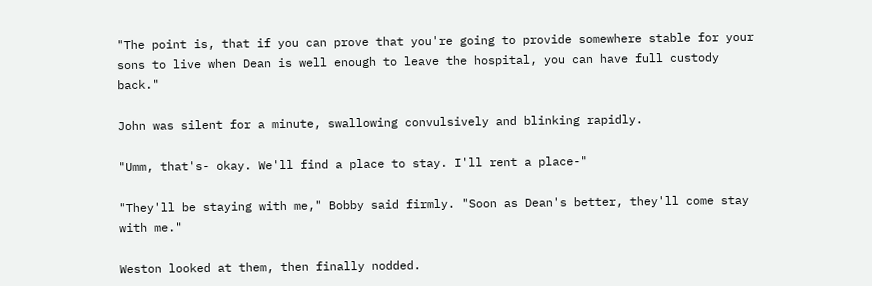"The point is, that if you can prove that you're going to provide somewhere stable for your sons to live when Dean is well enough to leave the hospital, you can have full custody back."

John was silent for a minute, swallowing convulsively and blinking rapidly.

"Umm, that's- okay. We'll find a place to stay. I'll rent a place-"

"They'll be staying with me," Bobby said firmly. "Soon as Dean's better, they'll come stay with me."

Weston looked at them, then finally nodded.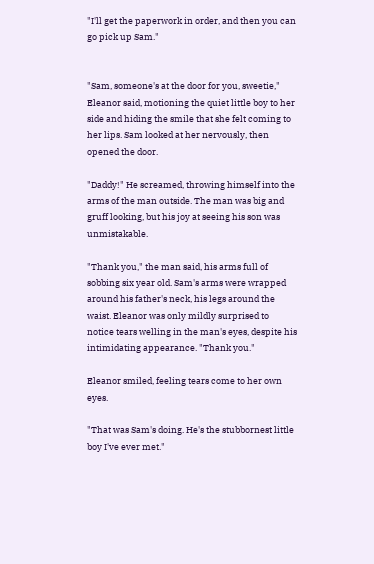"I'll get the paperwork in order, and then you can go pick up Sam."


"Sam, someone's at the door for you, sweetie," Eleanor said, motioning the quiet little boy to her side and hiding the smile that she felt coming to her lips. Sam looked at her nervously, then opened the door.

"Daddy!" He screamed, throwing himself into the arms of the man outside. The man was big and gruff looking, but his joy at seeing his son was unmistakable.

"Thank you," the man said, his arms full of sobbing six year old. Sam's arms were wrapped around his father's neck, his legs around the waist. Eleanor was only mildly surprised to notice tears welling in the man's eyes, despite his intimidating appearance. "Thank you."

Eleanor smiled, feeling tears come to her own eyes.

"That was Sam's doing. He's the stubbornest little boy I've ever met."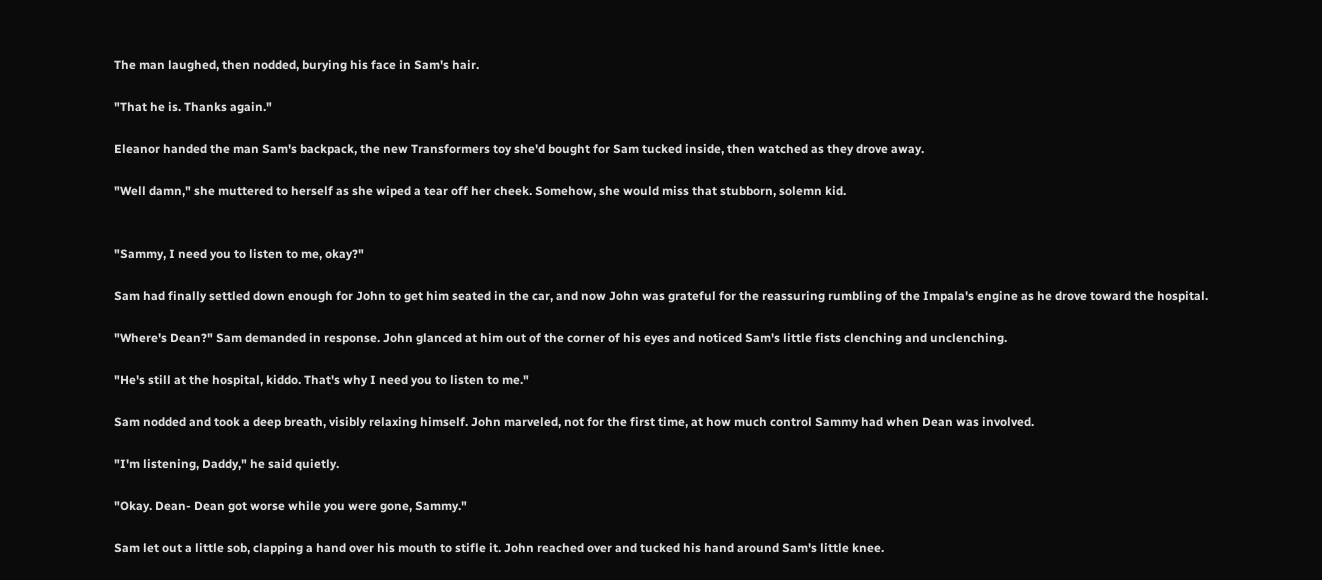The man laughed, then nodded, burying his face in Sam's hair.

"That he is. Thanks again."

Eleanor handed the man Sam's backpack, the new Transformers toy she'd bought for Sam tucked inside, then watched as they drove away.

"Well damn," she muttered to herself as she wiped a tear off her cheek. Somehow, she would miss that stubborn, solemn kid.


"Sammy, I need you to listen to me, okay?"

Sam had finally settled down enough for John to get him seated in the car, and now John was grateful for the reassuring rumbling of the Impala's engine as he drove toward the hospital.

"Where's Dean?" Sam demanded in response. John glanced at him out of the corner of his eyes and noticed Sam's little fists clenching and unclenching.

"He's still at the hospital, kiddo. That's why I need you to listen to me."

Sam nodded and took a deep breath, visibly relaxing himself. John marveled, not for the first time, at how much control Sammy had when Dean was involved.

"I'm listening, Daddy," he said quietly.

"Okay. Dean- Dean got worse while you were gone, Sammy."

Sam let out a little sob, clapping a hand over his mouth to stifle it. John reached over and tucked his hand around Sam's little knee.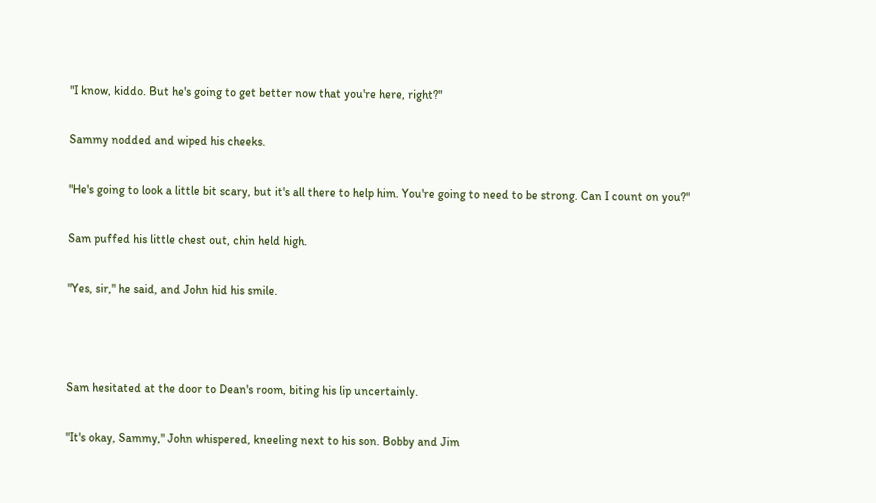"I know, kiddo. But he's going to get better now that you're here, right?"

Sammy nodded and wiped his cheeks.

"He's going to look a little bit scary, but it's all there to help him. You're going to need to be strong. Can I count on you?"

Sam puffed his little chest out, chin held high.

"Yes, sir," he said, and John hid his smile.



Sam hesitated at the door to Dean's room, biting his lip uncertainly.

"It's okay, Sammy," John whispered, kneeling next to his son. Bobby and Jim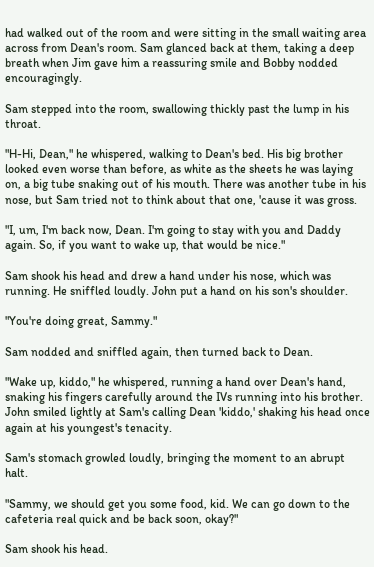had walked out of the room and were sitting in the small waiting area across from Dean's room. Sam glanced back at them, taking a deep breath when Jim gave him a reassuring smile and Bobby nodded encouragingly.

Sam stepped into the room, swallowing thickly past the lump in his throat.

"H-Hi, Dean," he whispered, walking to Dean's bed. His big brother looked even worse than before, as white as the sheets he was laying on, a big tube snaking out of his mouth. There was another tube in his nose, but Sam tried not to think about that one, 'cause it was gross.

"I, um, I'm back now, Dean. I'm going to stay with you and Daddy again. So, if you want to wake up, that would be nice."

Sam shook his head and drew a hand under his nose, which was running. He sniffled loudly. John put a hand on his son's shoulder.

"You're doing great, Sammy."

Sam nodded and sniffled again, then turned back to Dean.

"Wake up, kiddo," he whispered, running a hand over Dean's hand, snaking his fingers carefully around the IVs running into his brother. John smiled lightly at Sam's calling Dean 'kiddo,' shaking his head once again at his youngest's tenacity.

Sam's stomach growled loudly, bringing the moment to an abrupt halt.

"Sammy, we should get you some food, kid. We can go down to the cafeteria real quick and be back soon, okay?"

Sam shook his head.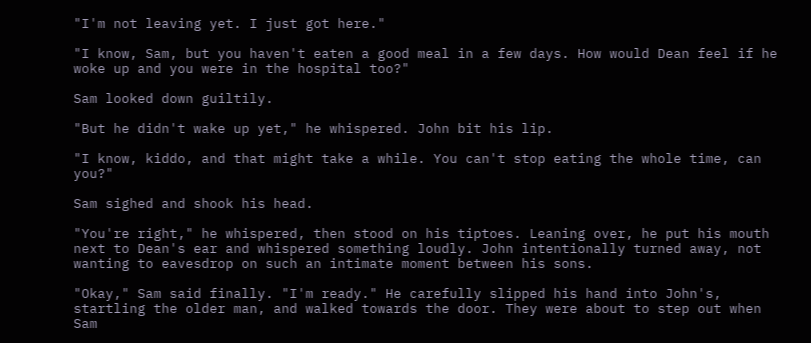"I'm not leaving yet. I just got here."

"I know, Sam, but you haven't eaten a good meal in a few days. How would Dean feel if he woke up and you were in the hospital too?"

Sam looked down guiltily.

"But he didn't wake up yet," he whispered. John bit his lip.

"I know, kiddo, and that might take a while. You can't stop eating the whole time, can you?"

Sam sighed and shook his head.

"You're right," he whispered, then stood on his tiptoes. Leaning over, he put his mouth next to Dean's ear and whispered something loudly. John intentionally turned away, not wanting to eavesdrop on such an intimate moment between his sons.

"Okay," Sam said finally. "I'm ready." He carefully slipped his hand into John's, startling the older man, and walked towards the door. They were about to step out when Sam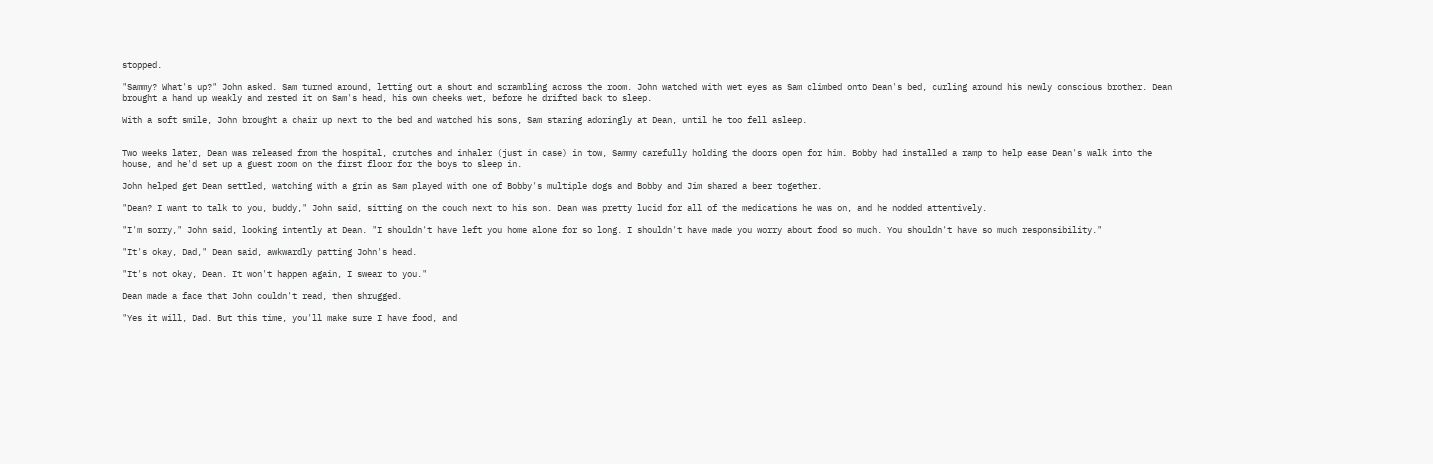stopped.

"Sammy? What's up?" John asked. Sam turned around, letting out a shout and scrambling across the room. John watched with wet eyes as Sam climbed onto Dean's bed, curling around his newly conscious brother. Dean brought a hand up weakly and rested it on Sam's head, his own cheeks wet, before he drifted back to sleep.

With a soft smile, John brought a chair up next to the bed and watched his sons, Sam staring adoringly at Dean, until he too fell asleep.


Two weeks later, Dean was released from the hospital, crutches and inhaler (just in case) in tow, Sammy carefully holding the doors open for him. Bobby had installed a ramp to help ease Dean's walk into the house, and he'd set up a guest room on the first floor for the boys to sleep in.

John helped get Dean settled, watching with a grin as Sam played with one of Bobby's multiple dogs and Bobby and Jim shared a beer together.

"Dean? I want to talk to you, buddy," John said, sitting on the couch next to his son. Dean was pretty lucid for all of the medications he was on, and he nodded attentively.

"I'm sorry," John said, looking intently at Dean. "I shouldn't have left you home alone for so long. I shouldn't have made you worry about food so much. You shouldn't have so much responsibility."

"It's okay, Dad," Dean said, awkwardly patting John's head.

"It's not okay, Dean. It won't happen again, I swear to you."

Dean made a face that John couldn't read, then shrugged.

"Yes it will, Dad. But this time, you'll make sure I have food, and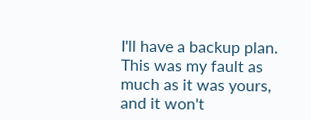I'll have a backup plan. This was my fault as much as it was yours, and it won't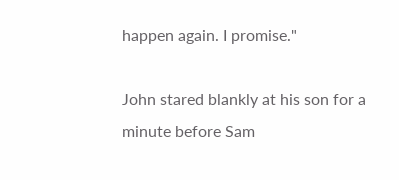happen again. I promise."

John stared blankly at his son for a minute before Sam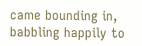came bounding in, babbling happily to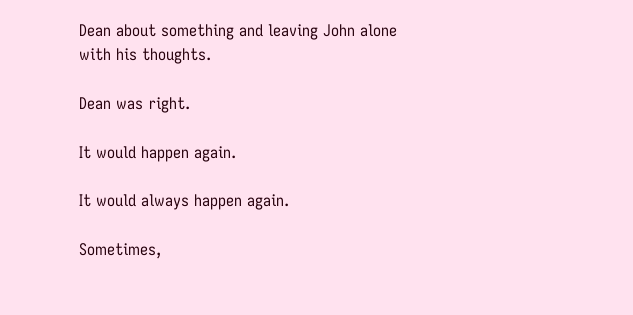Dean about something and leaving John alone with his thoughts.

Dean was right.

It would happen again.

It would always happen again.

Sometimes,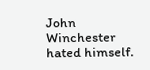John Winchester hated himself.